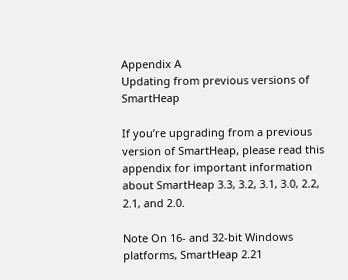Appendix A
Updating from previous versions of SmartHeap

If you’re upgrading from a previous version of SmartHeap, please read this appendix for important information about SmartHeap 3.3, 3.2, 3.1, 3.0, 2.2, 2.1, and 2.0.

Note On 16- and 32-bit Windows platforms, SmartHeap 2.21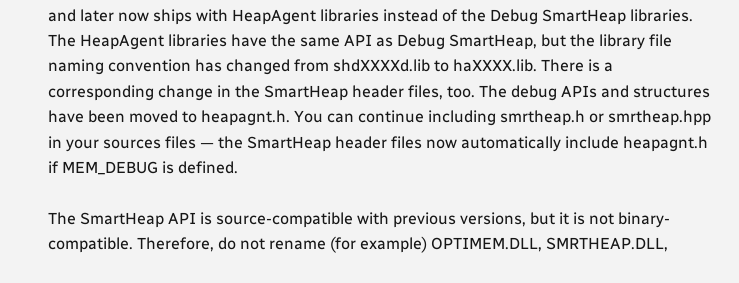and later now ships with HeapAgent libraries instead of the Debug SmartHeap libraries. The HeapAgent libraries have the same API as Debug SmartHeap, but the library file naming convention has changed from shdXXXXd.lib to haXXXX.lib. There is a corresponding change in the SmartHeap header files, too. The debug APIs and structures have been moved to heapagnt.h. You can continue including smrtheap.h or smrtheap.hpp in your sources files — the SmartHeap header files now automatically include heapagnt.h if MEM_DEBUG is defined.

The SmartHeap API is source-compatible with previous versions, but it is not binary-compatible. Therefore, do not rename (for example) OPTIMEM.DLL, SMRTHEAP.DLL,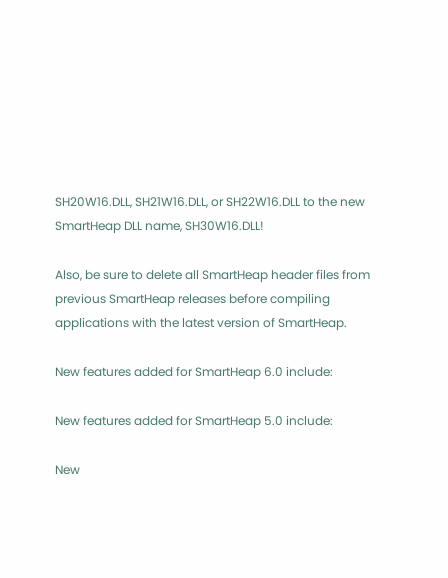SH20W16.DLL, SH21W16.DLL, or SH22W16.DLL to the new SmartHeap DLL name, SH30W16.DLL!

Also, be sure to delete all SmartHeap header files from previous SmartHeap releases before compiling applications with the latest version of SmartHeap.

New features added for SmartHeap 6.0 include:

New features added for SmartHeap 5.0 include:

New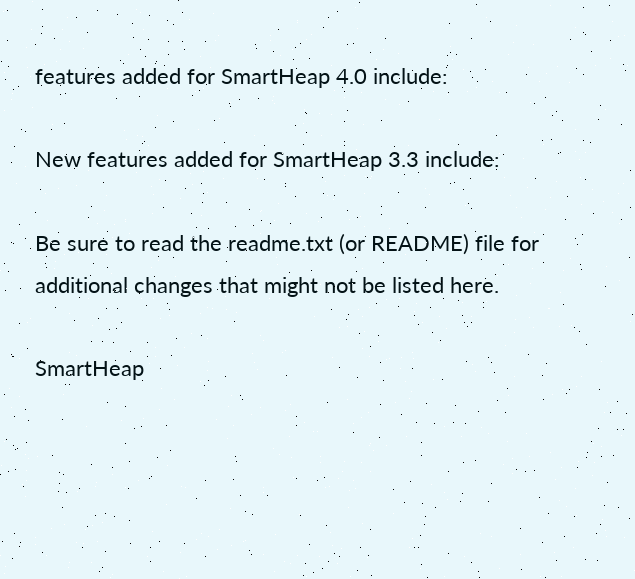features added for SmartHeap 4.0 include:

New features added for SmartHeap 3.3 include:

Be sure to read the readme.txt (or README) file for additional changes that might not be listed here.

SmartHeap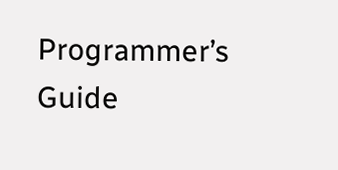Programmer’s Guide